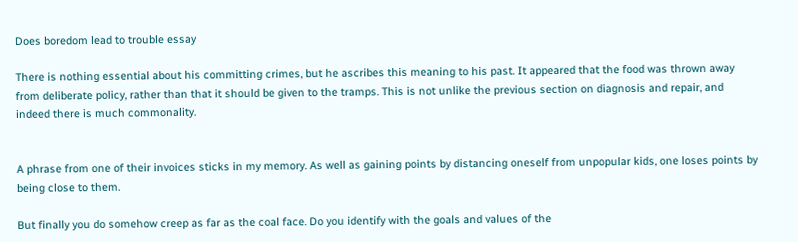Does boredom lead to trouble essay

There is nothing essential about his committing crimes, but he ascribes this meaning to his past. It appeared that the food was thrown away from deliberate policy, rather than that it should be given to the tramps. This is not unlike the previous section on diagnosis and repair, and indeed there is much commonality.


A phrase from one of their invoices sticks in my memory. As well as gaining points by distancing oneself from unpopular kids, one loses points by being close to them.

But finally you do somehow creep as far as the coal face. Do you identify with the goals and values of the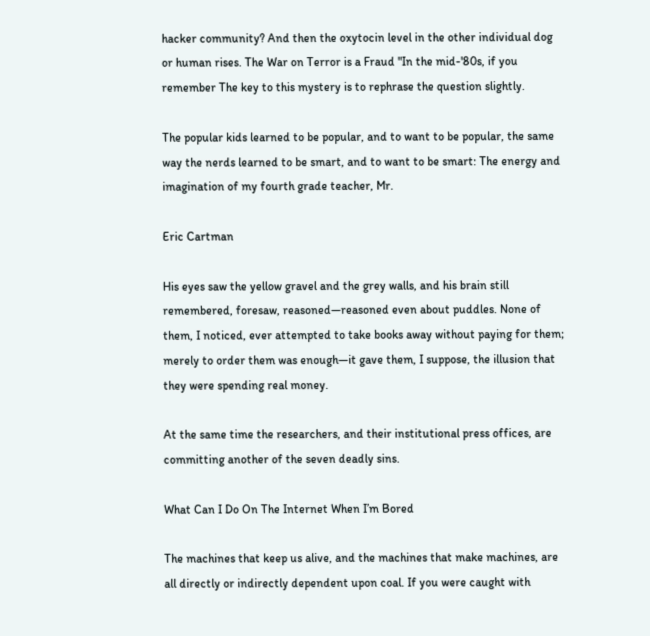hacker community? And then the oxytocin level in the other individual dog or human rises. The War on Terror is a Fraud "In the mid-'80s, if you remember The key to this mystery is to rephrase the question slightly.

The popular kids learned to be popular, and to want to be popular, the same way the nerds learned to be smart, and to want to be smart: The energy and imagination of my fourth grade teacher, Mr.

Eric Cartman

His eyes saw the yellow gravel and the grey walls, and his brain still remembered, foresaw, reasoned—reasoned even about puddles. None of them, I noticed, ever attempted to take books away without paying for them; merely to order them was enough—it gave them, I suppose, the illusion that they were spending real money.

At the same time the researchers, and their institutional press offices, are committing another of the seven deadly sins.

What Can I Do On The Internet When I’m Bored

The machines that keep us alive, and the machines that make machines, are all directly or indirectly dependent upon coal. If you were caught with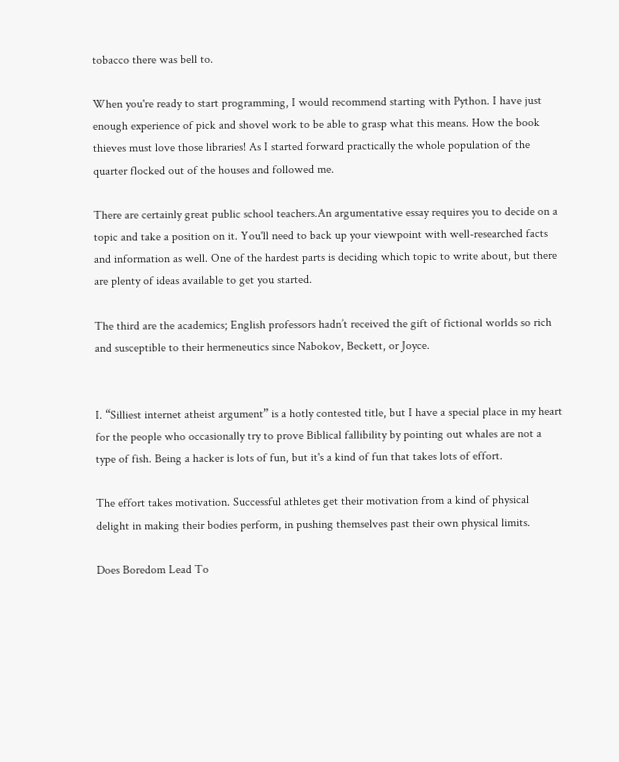tobacco there was bell to.

When you're ready to start programming, I would recommend starting with Python. I have just enough experience of pick and shovel work to be able to grasp what this means. How the book thieves must love those libraries! As I started forward practically the whole population of the quarter flocked out of the houses and followed me.

There are certainly great public school teachers.An argumentative essay requires you to decide on a topic and take a position on it. You'll need to back up your viewpoint with well-researched facts and information as well. One of the hardest parts is deciding which topic to write about, but there are plenty of ideas available to get you started.

The third are the academics; English professors hadn’t received the gift of fictional worlds so rich and susceptible to their hermeneutics since Nabokov, Beckett, or Joyce.


I. “Silliest internet atheist argument” is a hotly contested title, but I have a special place in my heart for the people who occasionally try to prove Biblical fallibility by pointing out whales are not a type of fish. Being a hacker is lots of fun, but it's a kind of fun that takes lots of effort.

The effort takes motivation. Successful athletes get their motivation from a kind of physical delight in making their bodies perform, in pushing themselves past their own physical limits.

Does Boredom Lead To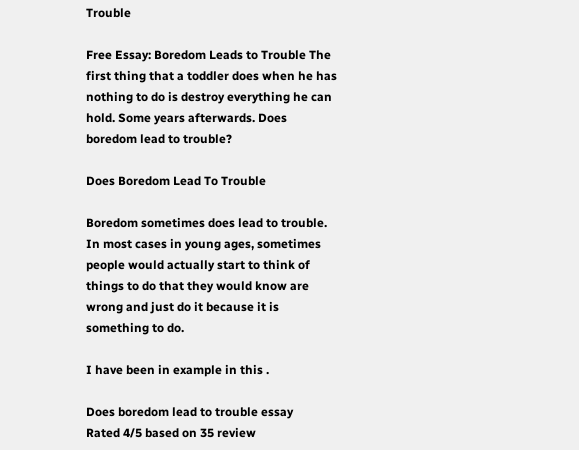Trouble

Free Essay: Boredom Leads to Trouble The first thing that a toddler does when he has nothing to do is destroy everything he can hold. Some years afterwards. Does boredom lead to trouble?

Does Boredom Lead To Trouble

Boredom sometimes does lead to trouble. In most cases in young ages, sometimes people would actually start to think of things to do that they would know are wrong and just do it because it is something to do.

I have been in example in this .

Does boredom lead to trouble essay
Rated 4/5 based on 35 review